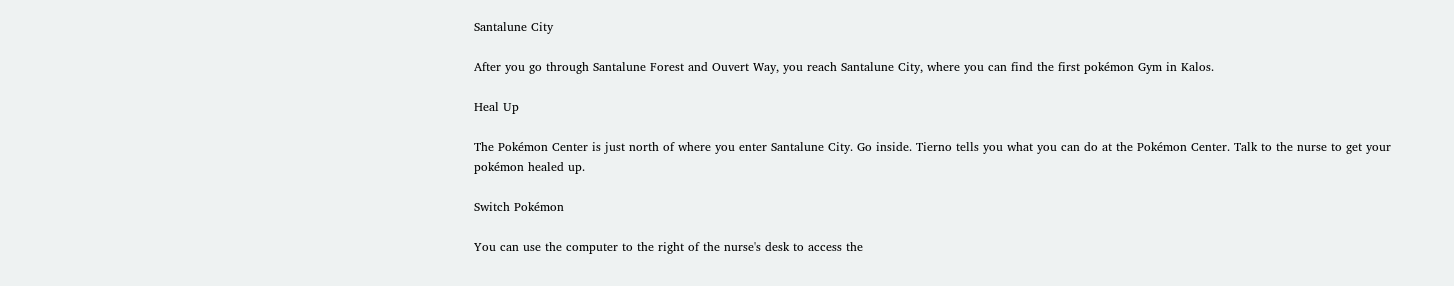Santalune City

After you go through Santalune Forest and Ouvert Way, you reach Santalune City, where you can find the first pokémon Gym in Kalos.

Heal Up

The Pokémon Center is just north of where you enter Santalune City. Go inside. Tierno tells you what you can do at the Pokémon Center. Talk to the nurse to get your pokémon healed up.

Switch Pokémon

You can use the computer to the right of the nurse's desk to access the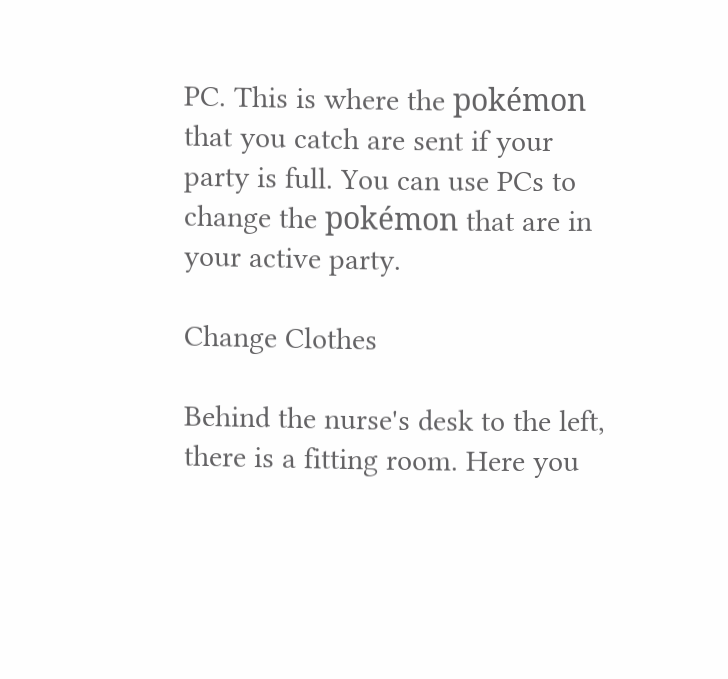PC. This is where the pokémon that you catch are sent if your party is full. You can use PCs to change the pokémon that are in your active party.

Change Clothes

Behind the nurse's desk to the left, there is a fitting room. Here you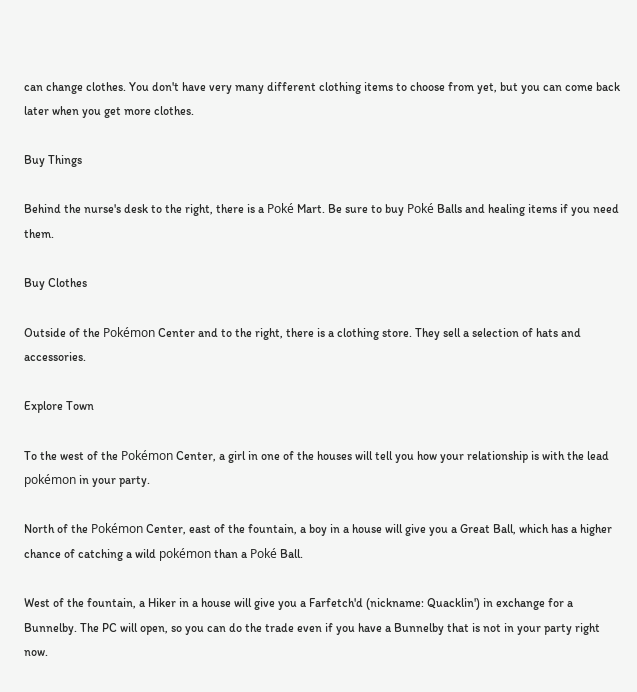can change clothes. You don't have very many different clothing items to choose from yet, but you can come back later when you get more clothes.

Buy Things

Behind the nurse's desk to the right, there is a Poké Mart. Be sure to buy Poké Balls and healing items if you need them.

Buy Clothes

Outside of the Pokémon Center and to the right, there is a clothing store. They sell a selection of hats and accessories.

Explore Town

To the west of the Pokémon Center, a girl in one of the houses will tell you how your relationship is with the lead pokémon in your party.

North of the Pokémon Center, east of the fountain, a boy in a house will give you a Great Ball, which has a higher chance of catching a wild pokémon than a Poké Ball.

West of the fountain, a Hiker in a house will give you a Farfetch'd (nickname: Quacklin') in exchange for a Bunnelby. The PC will open, so you can do the trade even if you have a Bunnelby that is not in your party right now.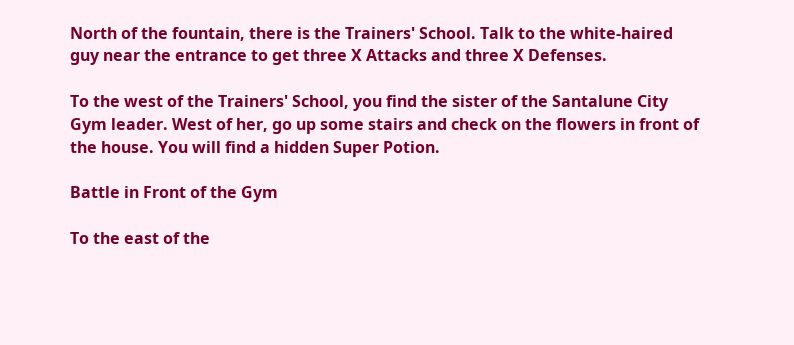North of the fountain, there is the Trainers' School. Talk to the white-haired guy near the entrance to get three X Attacks and three X Defenses.

To the west of the Trainers' School, you find the sister of the Santalune City Gym leader. West of her, go up some stairs and check on the flowers in front of the house. You will find a hidden Super Potion.

Battle in Front of the Gym

To the east of the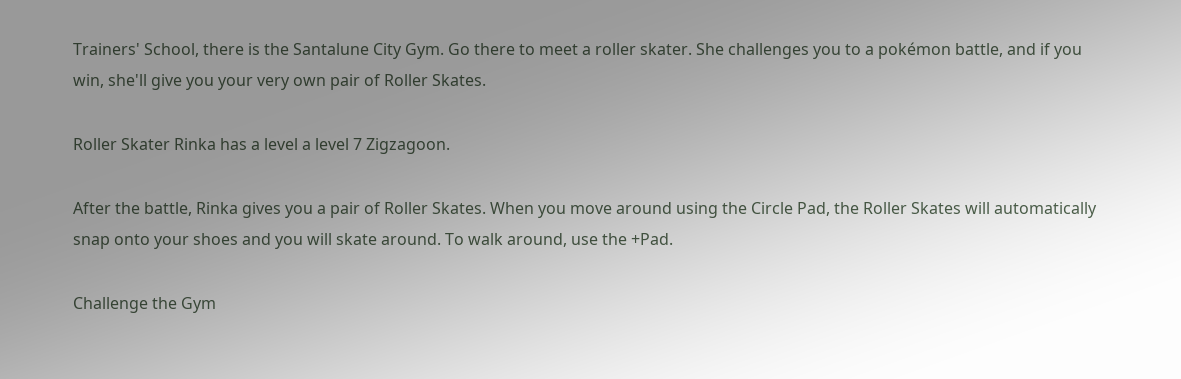Trainers' School, there is the Santalune City Gym. Go there to meet a roller skater. She challenges you to a pokémon battle, and if you win, she'll give you your very own pair of Roller Skates.

Roller Skater Rinka has a level a level 7 Zigzagoon.

After the battle, Rinka gives you a pair of Roller Skates. When you move around using the Circle Pad, the Roller Skates will automatically snap onto your shoes and you will skate around. To walk around, use the +Pad.

Challenge the Gym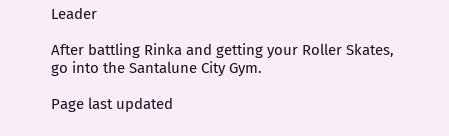Leader

After battling Rinka and getting your Roller Skates, go into the Santalune City Gym.

Page last updated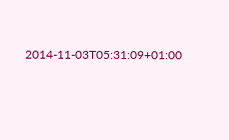2014-11-03T05:31:09+01:00